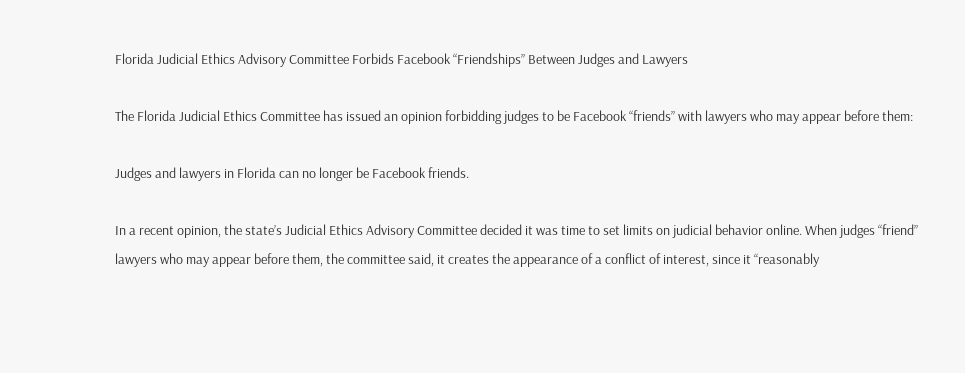Florida Judicial Ethics Advisory Committee Forbids Facebook “Friendships” Between Judges and Lawyers

The Florida Judicial Ethics Committee has issued an opinion forbidding judges to be Facebook “friends” with lawyers who may appear before them:

Judges and lawyers in Florida can no longer be Facebook friends.

In a recent opinion, the state’s Judicial Ethics Advisory Committee decided it was time to set limits on judicial behavior online. When judges “friend” lawyers who may appear before them, the committee said, it creates the appearance of a conflict of interest, since it “reasonably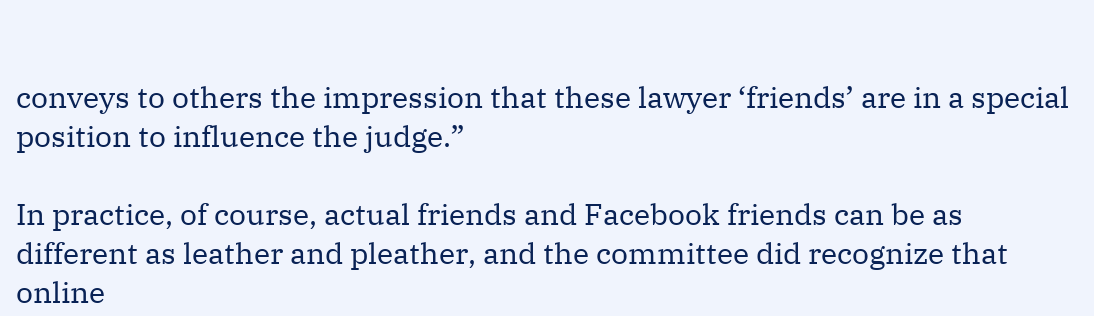conveys to others the impression that these lawyer ‘friends’ are in a special position to influence the judge.”

In practice, of course, actual friends and Facebook friends can be as different as leather and pleather, and the committee did recognize that online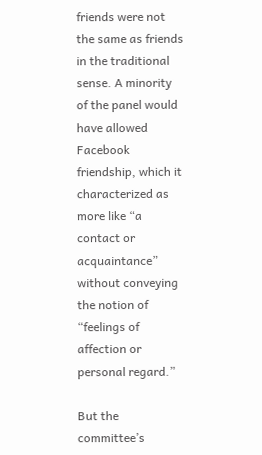friends were not the same as friends in the traditional sense. A minority of the panel would have allowed Facebook friendship, which it characterized as more like “a contact or acquaintance” without conveying the notion of “feelings of affection or personal regard.”

But the committee’s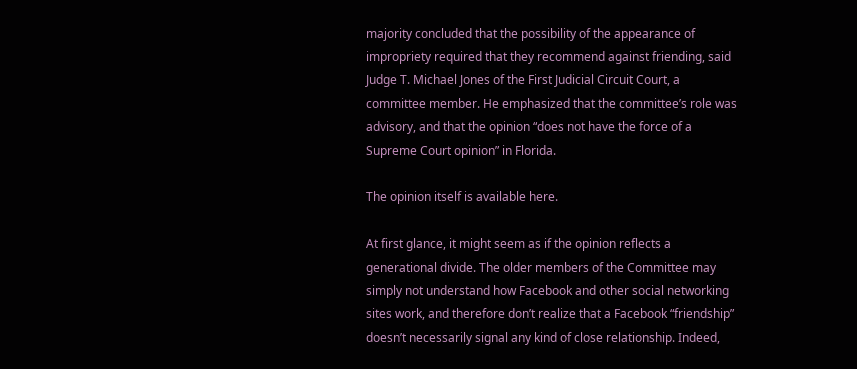majority concluded that the possibility of the appearance of impropriety required that they recommend against friending, said Judge T. Michael Jones of the First Judicial Circuit Court, a committee member. He emphasized that the committee’s role was advisory, and that the opinion “does not have the force of a Supreme Court opinion” in Florida.

The opinion itself is available here.

At first glance, it might seem as if the opinion reflects a generational divide. The older members of the Committee may simply not understand how Facebook and other social networking sites work, and therefore don’t realize that a Facebook “friendship” doesn’t necessarily signal any kind of close relationship. Indeed,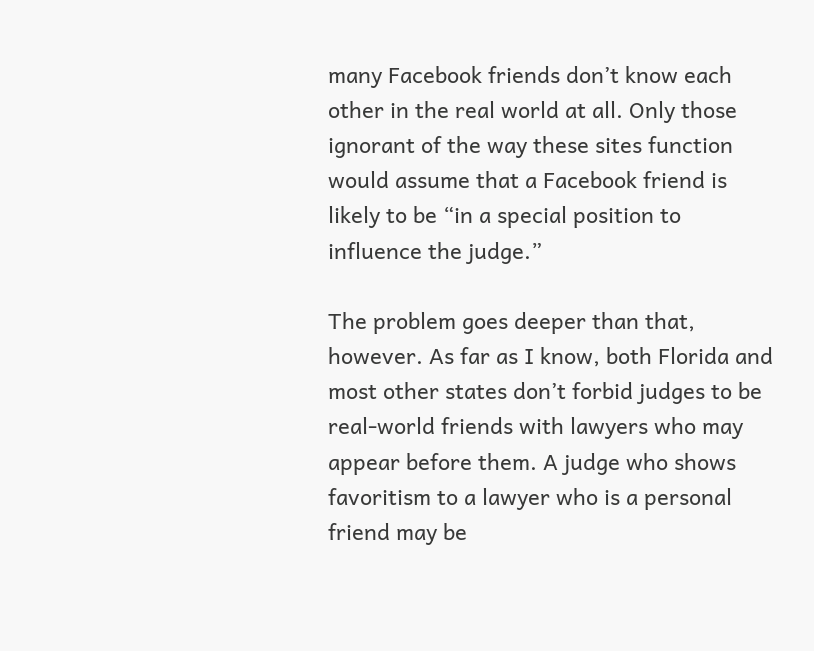many Facebook friends don’t know each other in the real world at all. Only those ignorant of the way these sites function would assume that a Facebook friend is likely to be “in a special position to influence the judge.”

The problem goes deeper than that, however. As far as I know, both Florida and most other states don’t forbid judges to be real-world friends with lawyers who may appear before them. A judge who shows favoritism to a lawyer who is a personal friend may be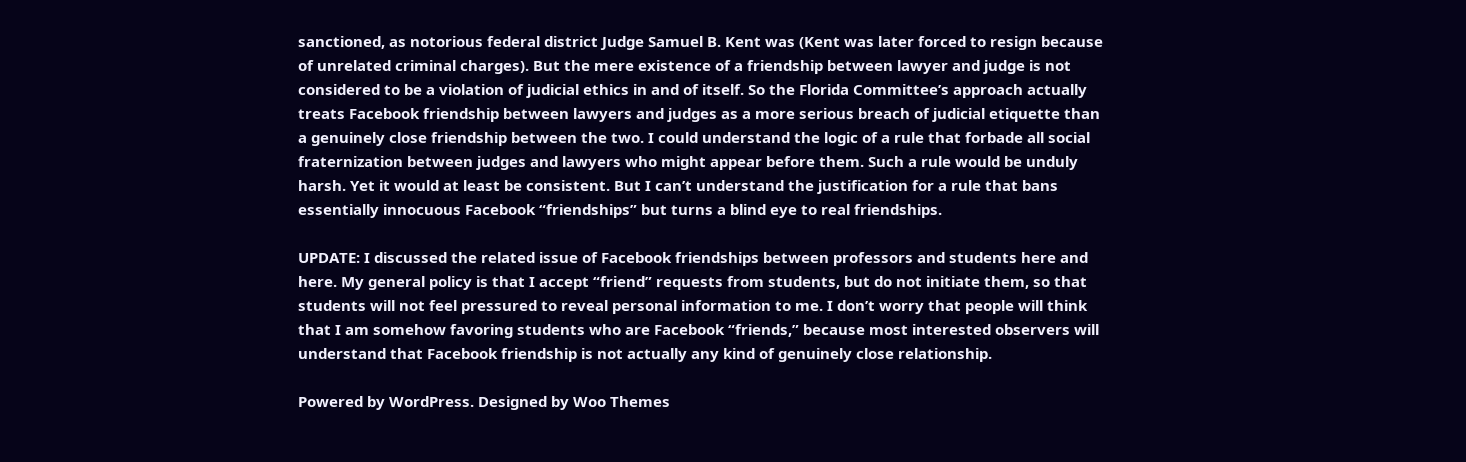sanctioned, as notorious federal district Judge Samuel B. Kent was (Kent was later forced to resign because of unrelated criminal charges). But the mere existence of a friendship between lawyer and judge is not considered to be a violation of judicial ethics in and of itself. So the Florida Committee’s approach actually treats Facebook friendship between lawyers and judges as a more serious breach of judicial etiquette than a genuinely close friendship between the two. I could understand the logic of a rule that forbade all social fraternization between judges and lawyers who might appear before them. Such a rule would be unduly harsh. Yet it would at least be consistent. But I can’t understand the justification for a rule that bans essentially innocuous Facebook “friendships” but turns a blind eye to real friendships.

UPDATE: I discussed the related issue of Facebook friendships between professors and students here and here. My general policy is that I accept “friend” requests from students, but do not initiate them, so that students will not feel pressured to reveal personal information to me. I don’t worry that people will think that I am somehow favoring students who are Facebook “friends,” because most interested observers will understand that Facebook friendship is not actually any kind of genuinely close relationship.

Powered by WordPress. Designed by Woo Themes